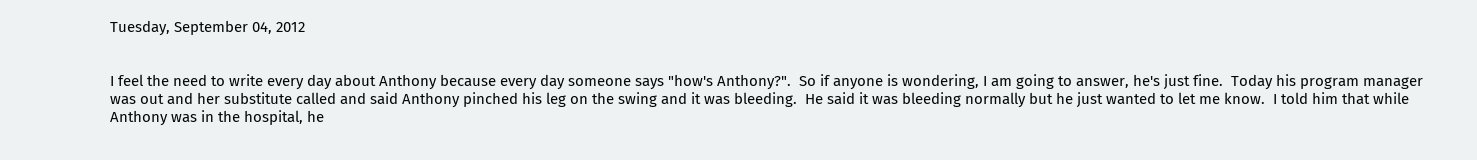Tuesday, September 04, 2012


I feel the need to write every day about Anthony because every day someone says "how's Anthony?".  So if anyone is wondering, I am going to answer, he's just fine.  Today his program manager was out and her substitute called and said Anthony pinched his leg on the swing and it was bleeding.  He said it was bleeding normally but he just wanted to let me know.  I told him that while Anthony was in the hospital, he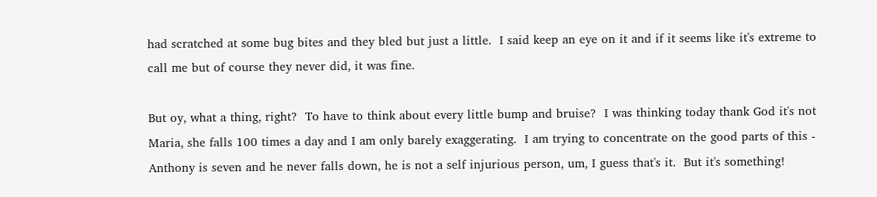had scratched at some bug bites and they bled but just a little.  I said keep an eye on it and if it seems like it's extreme to call me but of course they never did, it was fine.

But oy, what a thing, right?  To have to think about every little bump and bruise?  I was thinking today thank God it's not Maria, she falls 100 times a day and I am only barely exaggerating.  I am trying to concentrate on the good parts of this - Anthony is seven and he never falls down, he is not a self injurious person, um, I guess that's it.  But it's something!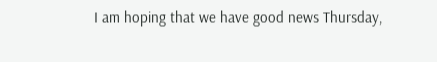I am hoping that we have good news Thursday,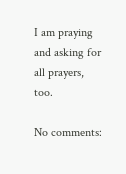I am praying and asking for all prayers, too.

No comments: